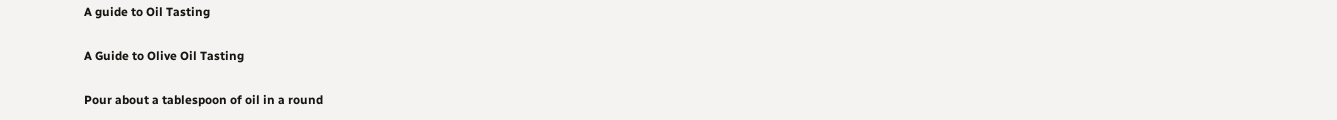A guide to Oil Tasting

A Guide to Olive Oil Tasting

Pour about a tablespoon of oil in a round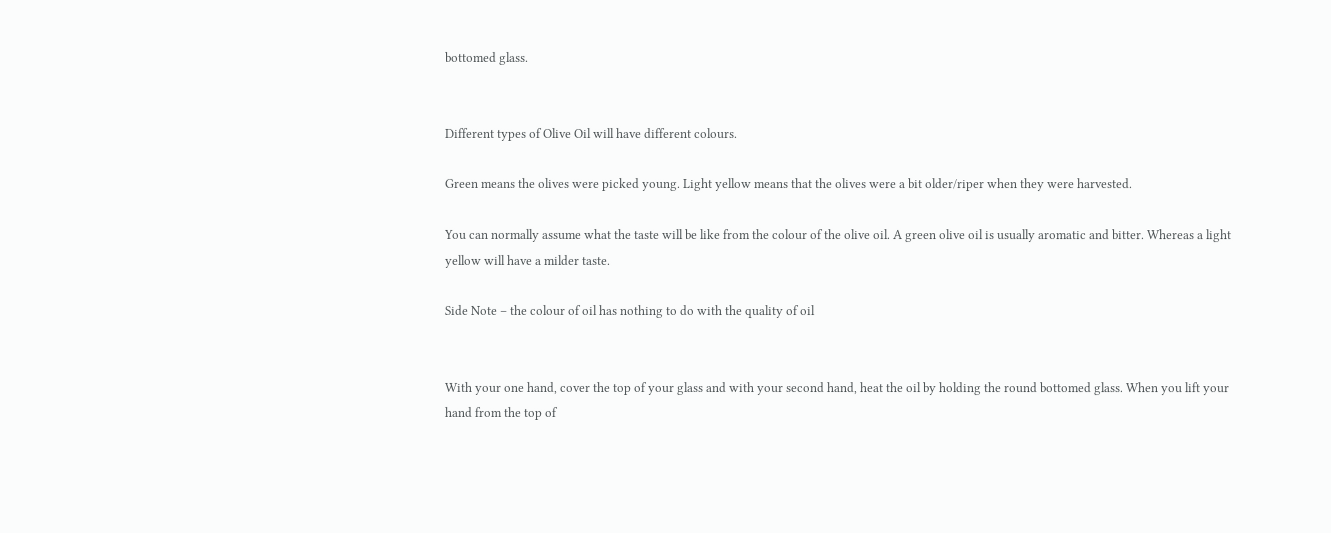bottomed glass.


Different types of Olive Oil will have different colours.

Green means the olives were picked young. Light yellow means that the olives were a bit older/riper when they were harvested.

You can normally assume what the taste will be like from the colour of the olive oil. A green olive oil is usually aromatic and bitter. Whereas a light yellow will have a milder taste.

Side Note – the colour of oil has nothing to do with the quality of oil


With your one hand, cover the top of your glass and with your second hand, heat the oil by holding the round bottomed glass. When you lift your hand from the top of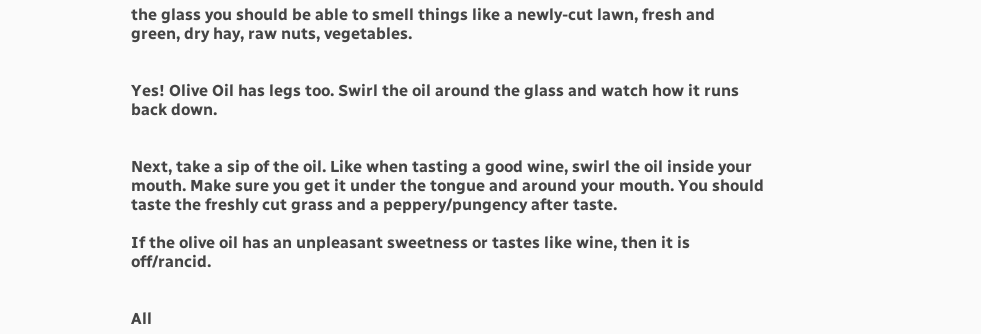the glass you should be able to smell things like a newly-cut lawn, fresh and green, dry hay, raw nuts, vegetables.


Yes! Olive Oil has legs too. Swirl the oil around the glass and watch how it runs back down.


Next, take a sip of the oil. Like when tasting a good wine, swirl the oil inside your mouth. Make sure you get it under the tongue and around your mouth. You should taste the freshly cut grass and a peppery/pungency after taste.

If the olive oil has an unpleasant sweetness or tastes like wine, then it is off/rancid.


All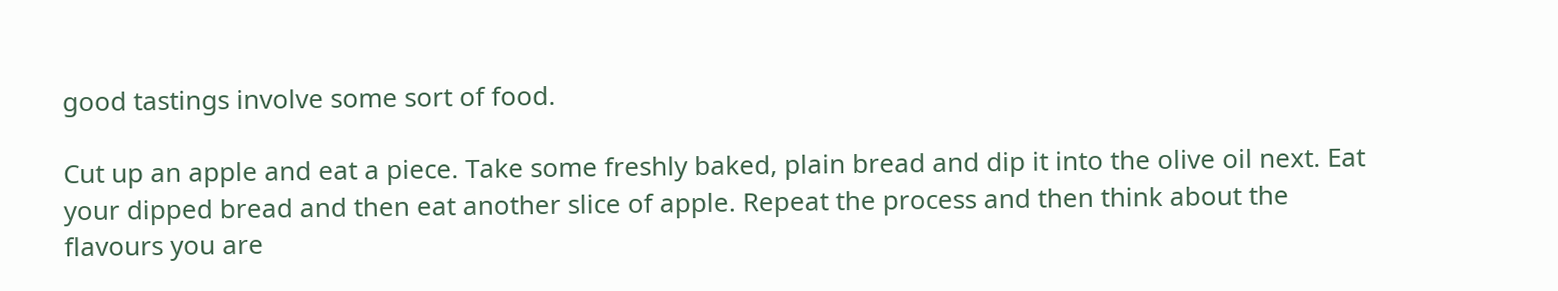good tastings involve some sort of food.

Cut up an apple and eat a piece. Take some freshly baked, plain bread and dip it into the olive oil next. Eat your dipped bread and then eat another slice of apple. Repeat the process and then think about the flavours you are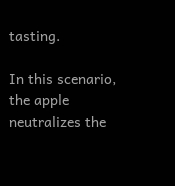tasting.

In this scenario, the apple neutralizes the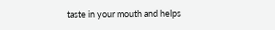taste in your mouth and helps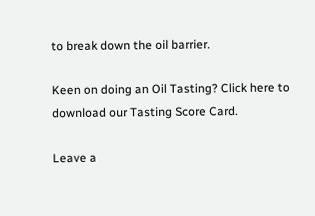to break down the oil barrier.

Keen on doing an Oil Tasting? Click here to download our Tasting Score Card.

Leave a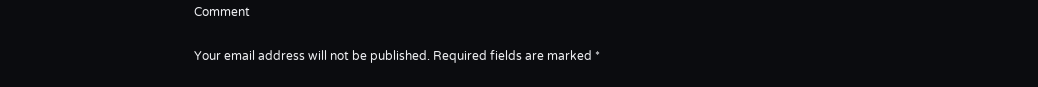Comment

Your email address will not be published. Required fields are marked *